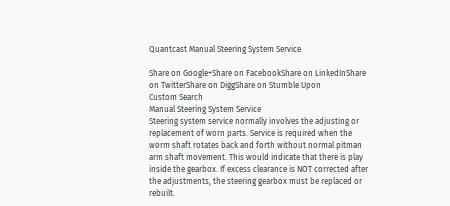Quantcast Manual Steering System Service

Share on Google+Share on FacebookShare on LinkedInShare on TwitterShare on DiggShare on Stumble Upon
Custom Search
Manual Steering System Service
Steering system service normally involves the adjusting or replacement of worn parts. Service is required when the worm shaft rotates back and forth without normal pitman arm shaft movement. This would indicate that there is play inside the gearbox. If excess clearance is NOT corrected after the adjustments, the steering gearbox must be replaced or rebuilt.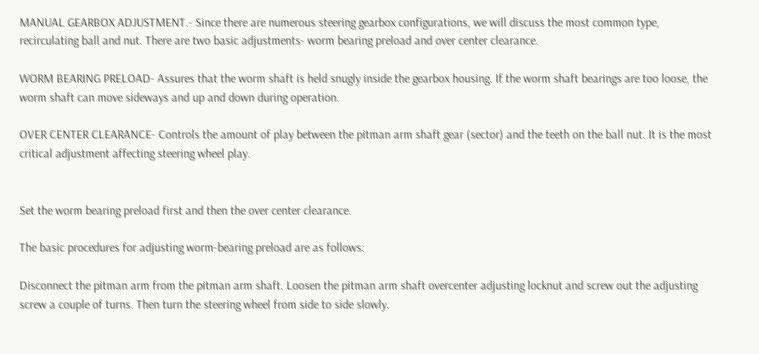MANUAL GEARBOX ADJUSTMENT.- Since there are numerous steering gearbox configurations, we will discuss the most common type, recirculating ball and nut. There are two basic adjustments- worm bearing preload and over center clearance.

WORM BEARING PRELOAD- Assures that the worm shaft is held snugly inside the gearbox housing. If the worm shaft bearings are too loose, the worm shaft can move sideways and up and down during operation.

OVER CENTER CLEARANCE- Controls the amount of play between the pitman arm shaft gear (sector) and the teeth on the ball nut. It is the most critical adjustment affecting steering wheel play.


Set the worm bearing preload first and then the over center clearance.

The basic procedures for adjusting worm-bearing preload are as follows:

Disconnect the pitman arm from the pitman arm shaft. Loosen the pitman arm shaft overcenter adjusting locknut and screw out the adjusting screw a couple of turns. Then turn the steering wheel from side to side slowly.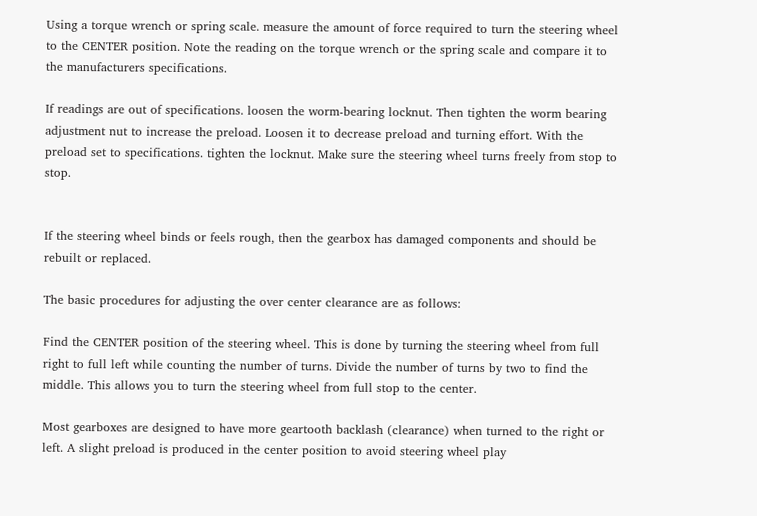Using a torque wrench or spring scale. measure the amount of force required to turn the steering wheel to the CENTER position. Note the reading on the torque wrench or the spring scale and compare it to the manufacturers specifications.

If readings are out of specifications. loosen the worm-bearing locknut. Then tighten the worm bearing adjustment nut to increase the preload. Loosen it to decrease preload and turning effort. With the preload set to specifications. tighten the locknut. Make sure the steering wheel turns freely from stop to stop.


If the steering wheel binds or feels rough, then the gearbox has damaged components and should be rebuilt or replaced.

The basic procedures for adjusting the over center clearance are as follows:

Find the CENTER position of the steering wheel. This is done by turning the steering wheel from full right to full left while counting the number of turns. Divide the number of turns by two to find the middle. This allows you to turn the steering wheel from full stop to the center.

Most gearboxes are designed to have more geartooth backlash (clearance) when turned to the right or left. A slight preload is produced in the center position to avoid steering wheel play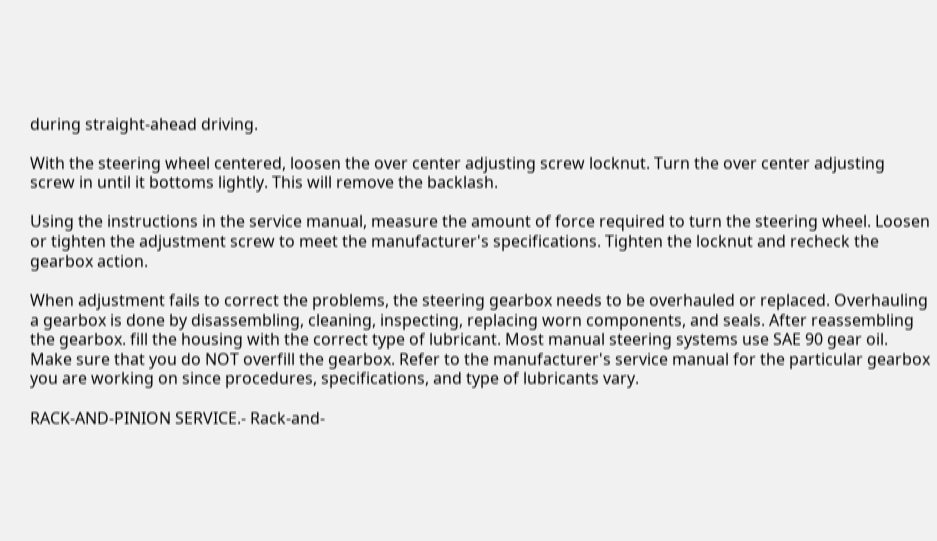during straight-ahead driving.

With the steering wheel centered, loosen the over center adjusting screw locknut. Turn the over center adjusting screw in until it bottoms lightly. This will remove the backlash.

Using the instructions in the service manual, measure the amount of force required to turn the steering wheel. Loosen or tighten the adjustment screw to meet the manufacturer's specifications. Tighten the locknut and recheck the gearbox action.

When adjustment fails to correct the problems, the steering gearbox needs to be overhauled or replaced. Overhauling a gearbox is done by disassembling, cleaning, inspecting, replacing worn components, and seals. After reassembling the gearbox. fill the housing with the correct type of lubricant. Most manual steering systems use SAE 90 gear oil. Make sure that you do NOT overfill the gearbox. Refer to the manufacturer's service manual for the particular gearbox you are working on since procedures, specifications, and type of lubricants vary.

RACK-AND-PINION SERVICE.- Rack-and-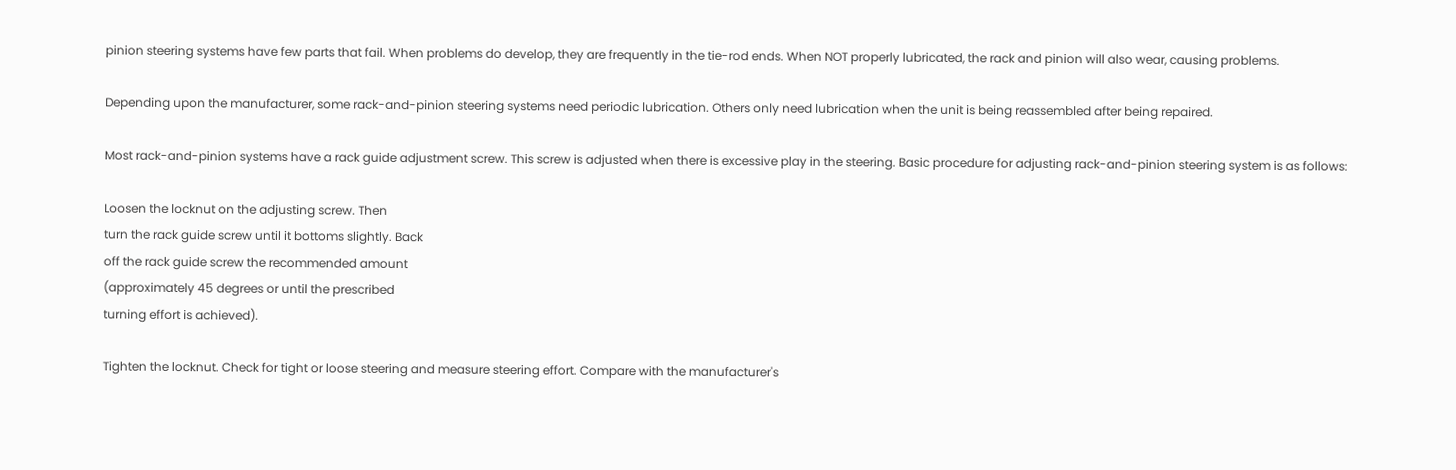pinion steering systems have few parts that fail. When problems do develop, they are frequently in the tie-rod ends. When NOT properly lubricated, the rack and pinion will also wear, causing problems.

Depending upon the manufacturer, some rack-and-pinion steering systems need periodic lubrication. Others only need lubrication when the unit is being reassembled after being repaired.

Most rack-and-pinion systems have a rack guide adjustment screw. This screw is adjusted when there is excessive play in the steering. Basic procedure for adjusting rack-and-pinion steering system is as follows:

Loosen the locknut on the adjusting screw. Then
turn the rack guide screw until it bottoms slightly. Back
off the rack guide screw the recommended amount
(approximately 45 degrees or until the prescribed
turning effort is achieved).

Tighten the locknut. Check for tight or loose steering and measure steering effort. Compare with the manufacturer's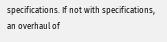specifications. If not with specifications, an overhaul of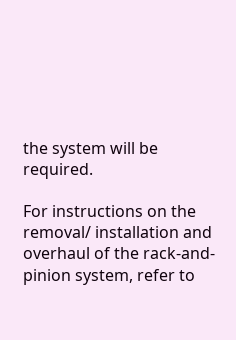the system will be required.

For instructions on the removal/ installation and overhaul of the rack-and-pinion system, refer to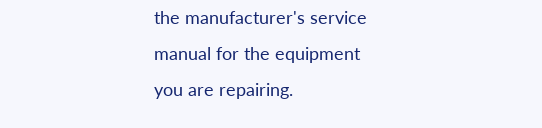the manufacturer's service manual for the equipment you are repairing.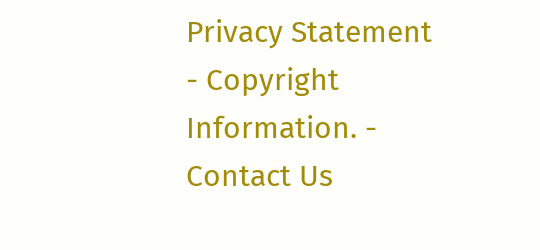Privacy Statement - Copyright Information. - Contact Us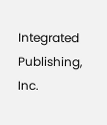Integrated Publishing, Inc.